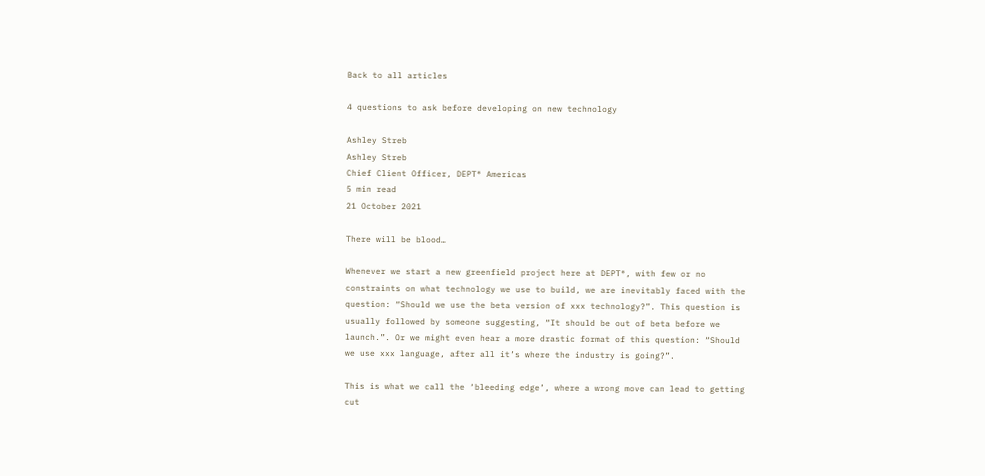Back to all articles

4 questions to ask before developing on new technology

Ashley Streb
Ashley Streb
Chief Client Officer, DEPT® Americas
5 min read
21 October 2021

There will be blood…

Whenever we start a new greenfield project here at DEPT®, with few or no constraints on what technology we use to build, we are inevitably faced with the question: “Should we use the beta version of xxx technology?”. This question is usually followed by someone suggesting, “It should be out of beta before we launch.”. Or we might even hear a more drastic format of this question: “Should we use xxx language, after all it’s where the industry is going?”.

This is what we call the ‘bleeding edge’, where a wrong move can lead to getting cut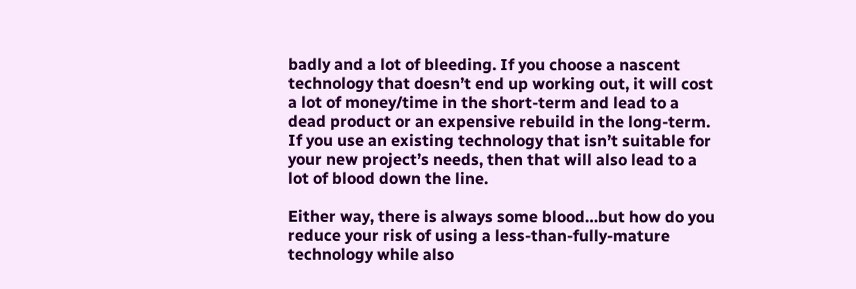badly and a lot of bleeding. If you choose a nascent technology that doesn’t end up working out, it will cost a lot of money/time in the short-term and lead to a dead product or an expensive rebuild in the long-term. If you use an existing technology that isn’t suitable for your new project’s needs, then that will also lead to a lot of blood down the line.

Either way, there is always some blood…but how do you reduce your risk of using a less-than-fully-mature technology while also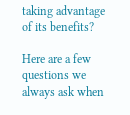taking advantage of its benefits?

Here are a few questions we always ask when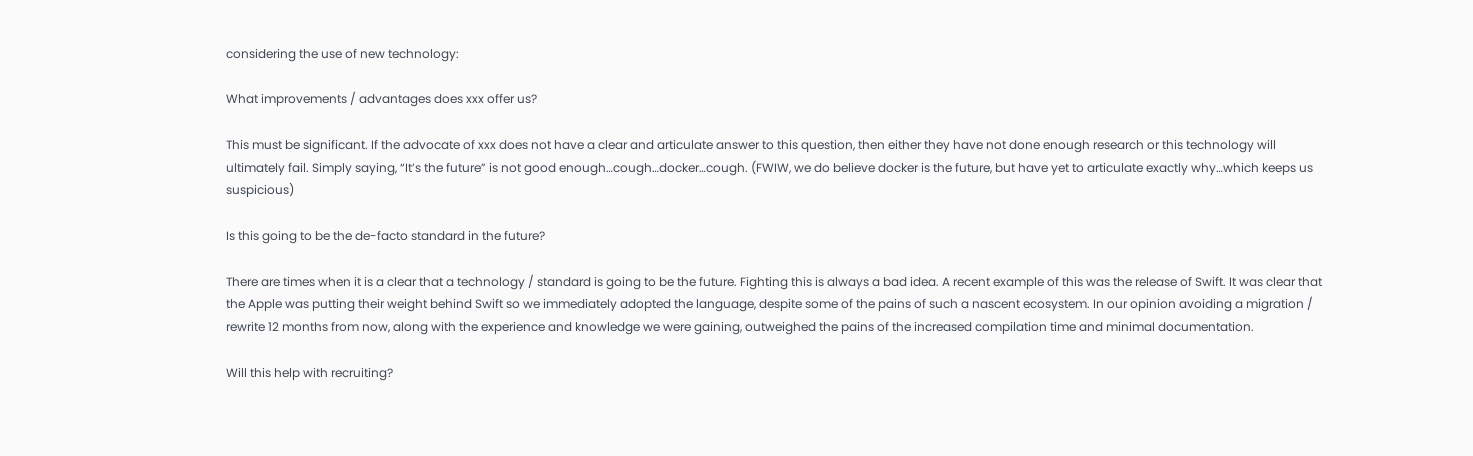considering the use of new technology:

What improvements / advantages does xxx offer us?

This must be significant. If the advocate of xxx does not have a clear and articulate answer to this question, then either they have not done enough research or this technology will ultimately fail. Simply saying, “It’s the future” is not good enough…cough…docker…cough. (FWIW, we do believe docker is the future, but have yet to articulate exactly why…which keeps us suspicious)

Is this going to be the de-facto standard in the future?

There are times when it is a clear that a technology / standard is going to be the future. Fighting this is always a bad idea. A recent example of this was the release of Swift. It was clear that the Apple was putting their weight behind Swift so we immediately adopted the language, despite some of the pains of such a nascent ecosystem. In our opinion avoiding a migration / rewrite 12 months from now, along with the experience and knowledge we were gaining, outweighed the pains of the increased compilation time and minimal documentation.

Will this help with recruiting?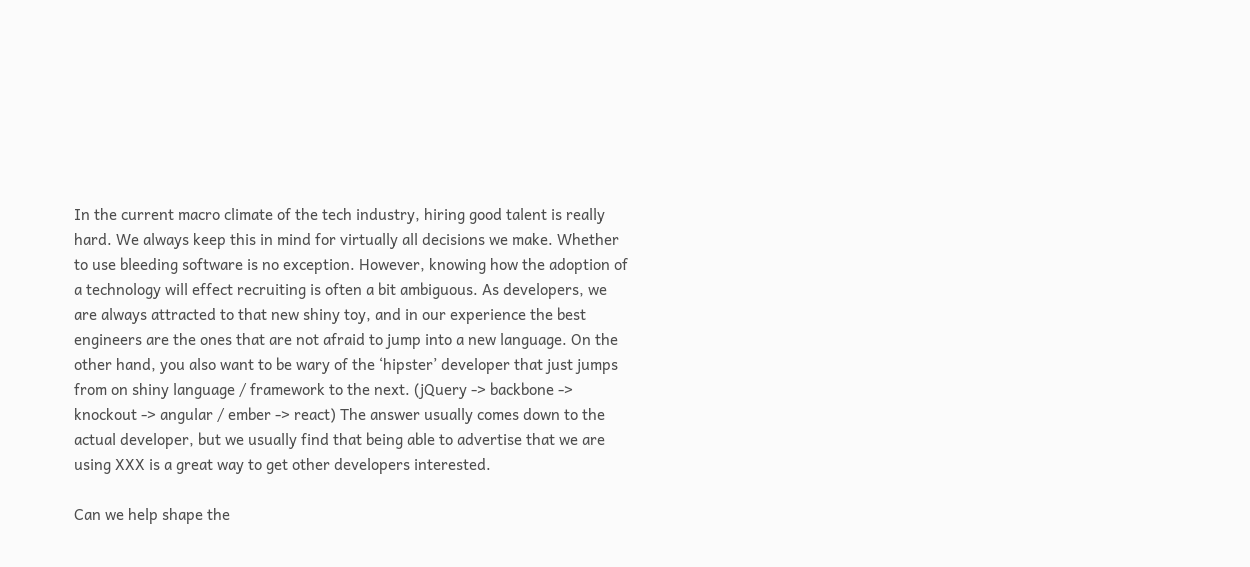In the current macro climate of the tech industry, hiring good talent is really hard. We always keep this in mind for virtually all decisions we make. Whether to use bleeding software is no exception. However, knowing how the adoption of a technology will effect recruiting is often a bit ambiguous. As developers, we are always attracted to that new shiny toy, and in our experience the best engineers are the ones that are not afraid to jump into a new language. On the other hand, you also want to be wary of the ‘hipster’ developer that just jumps from on shiny language / framework to the next. (jQuery -> backbone -> knockout -> angular / ember -> react) The answer usually comes down to the actual developer, but we usually find that being able to advertise that we are using XXX is a great way to get other developers interested.

Can we help shape the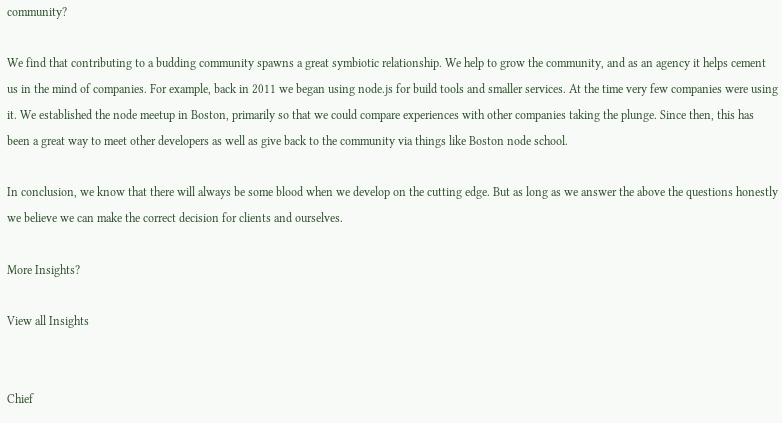community?

We find that contributing to a budding community spawns a great symbiotic relationship. We help to grow the community, and as an agency it helps cement us in the mind of companies. For example, back in 2011 we began using node.js for build tools and smaller services. At the time very few companies were using it. We established the node meetup in Boston, primarily so that we could compare experiences with other companies taking the plunge. Since then, this has been a great way to meet other developers as well as give back to the community via things like Boston node school.

In conclusion, we know that there will always be some blood when we develop on the cutting edge. But as long as we answer the above the questions honestly we believe we can make the correct decision for clients and ourselves.

More Insights?

View all Insights


Chief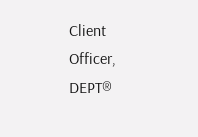Client Officer, DEPT®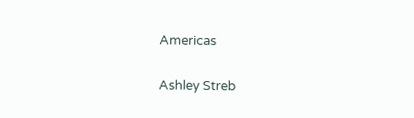Americas

Ashley Streb